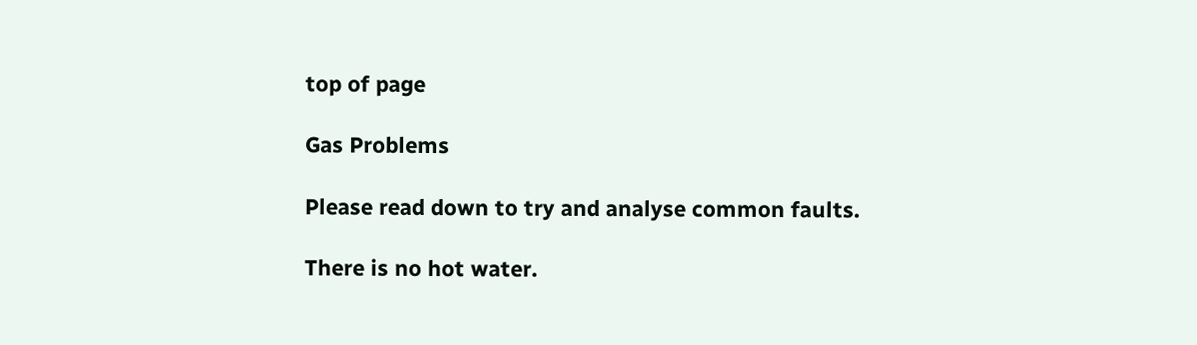top of page

Gas Problems

Please read down to try and analyse common faults.

There is no hot water.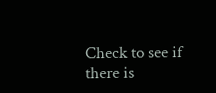Check to see if there is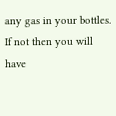any gas in your bottles.  If not then you will have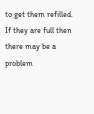to get them refilled.  If they are full then there may be a problem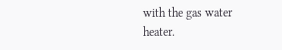with the gas water heater.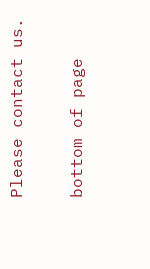Please contact us.

bottom of page